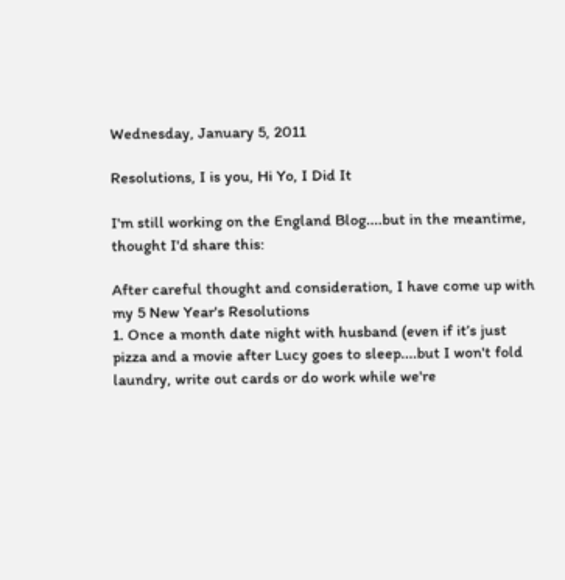Wednesday, January 5, 2011

Resolutions, I is you, Hi Yo, I Did It

I'm still working on the England Blog....but in the meantime, thought I'd share this:

After careful thought and consideration, I have come up with my 5 New Year's Resolutions
1. Once a month date night with husband (even if it’s just pizza and a movie after Lucy goes to sleep....but I won't fold laundry, write out cards or do work while we're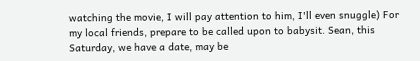watching the movie, I will pay attention to him, I'll even snuggle) For my local friends, prepare to be called upon to babysit. Sean, this Saturday, we have a date, may be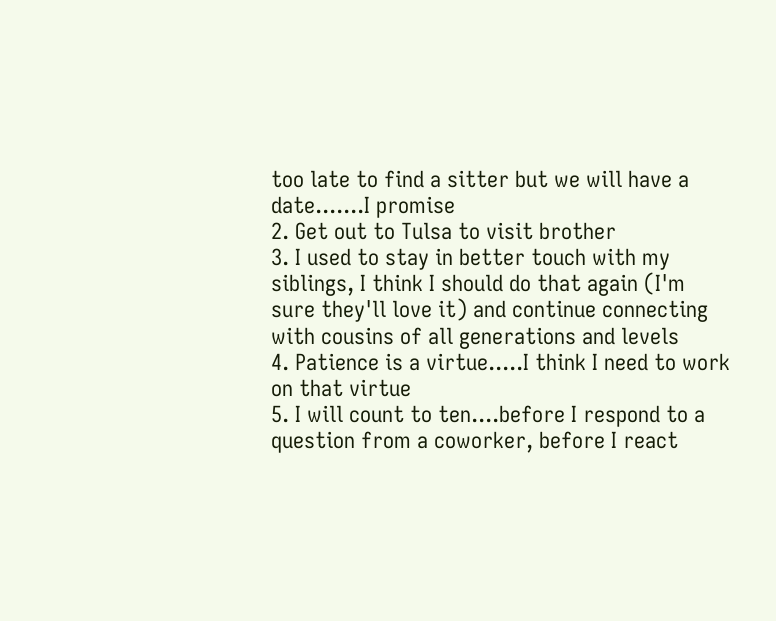too late to find a sitter but we will have a date.......I promise
2. Get out to Tulsa to visit brother
3. I used to stay in better touch with my siblings, I think I should do that again (I'm sure they'll love it) and continue connecting with cousins of all generations and levels
4. Patience is a virtue.....I think I need to work on that virtue
5. I will count to ten....before I respond to a question from a coworker, before I react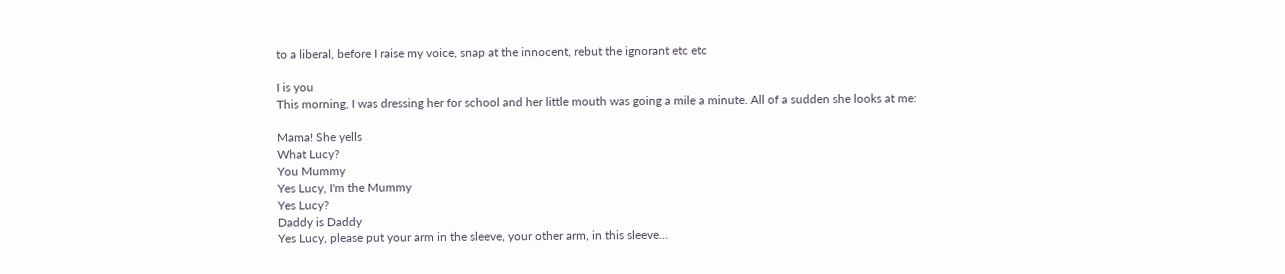to a liberal, before I raise my voice, snap at the innocent, rebut the ignorant etc etc

I is you
This morning, I was dressing her for school and her little mouth was going a mile a minute. All of a sudden she looks at me:

Mama! She yells
What Lucy?
You Mummy
Yes Lucy, I'm the Mummy
Yes Lucy?
Daddy is Daddy
Yes Lucy, please put your arm in the sleeve, your other arm, in this sleeve…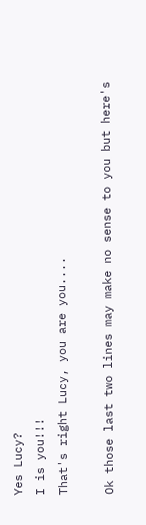Yes Lucy?
I is you!!!
That's right Lucy, you are you....

Ok those last two lines may make no sense to you but here's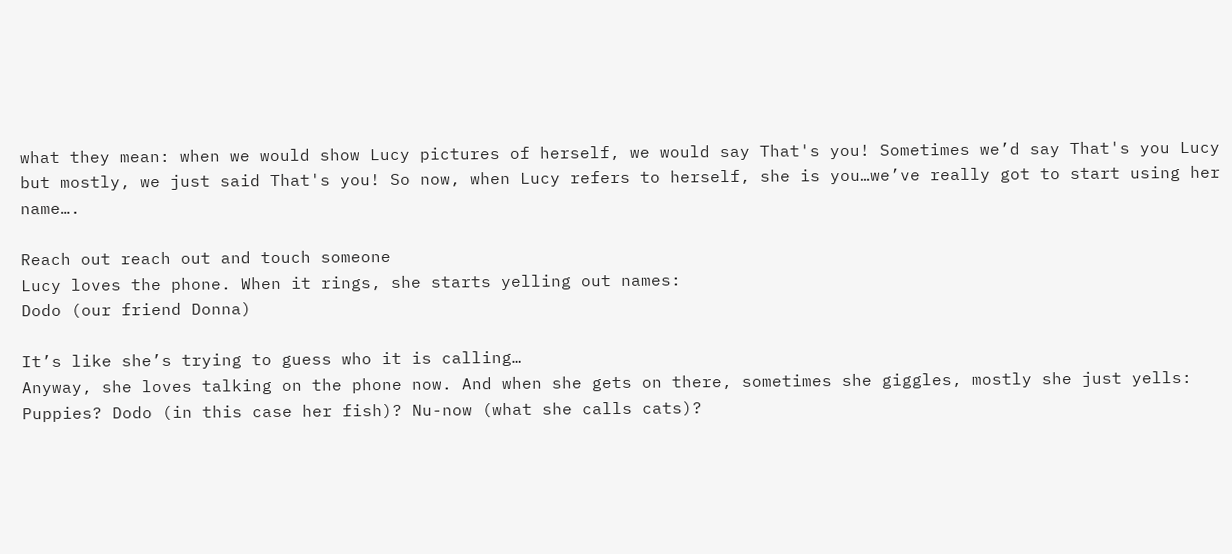what they mean: when we would show Lucy pictures of herself, we would say That's you! Sometimes we’d say That's you Lucy but mostly, we just said That's you! So now, when Lucy refers to herself, she is you…we’ve really got to start using her name….

Reach out reach out and touch someone
Lucy loves the phone. When it rings, she starts yelling out names:
Dodo (our friend Donna)

It’s like she’s trying to guess who it is calling…
Anyway, she loves talking on the phone now. And when she gets on there, sometimes she giggles, mostly she just yells:
Puppies? Dodo (in this case her fish)? Nu-now (what she calls cats)?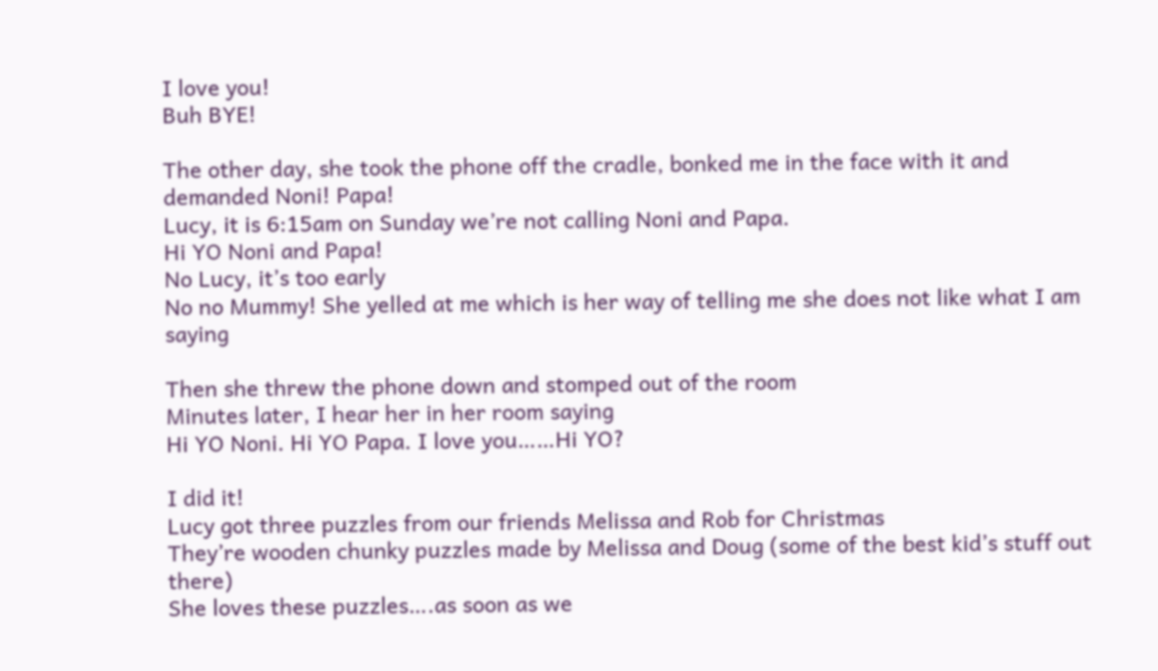I love you!
Buh BYE!

The other day, she took the phone off the cradle, bonked me in the face with it and demanded Noni! Papa!
Lucy, it is 6:15am on Sunday we’re not calling Noni and Papa.
Hi YO Noni and Papa!
No Lucy, it’s too early
No no Mummy! She yelled at me which is her way of telling me she does not like what I am saying

Then she threw the phone down and stomped out of the room
Minutes later, I hear her in her room saying
Hi YO Noni. Hi YO Papa. I love you……Hi YO?

I did it!
Lucy got three puzzles from our friends Melissa and Rob for Christmas
They’re wooden chunky puzzles made by Melissa and Doug (some of the best kid’s stuff out there)
She loves these puzzles….as soon as we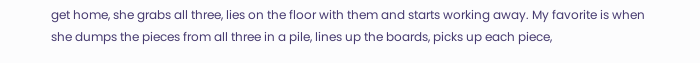get home, she grabs all three, lies on the floor with them and starts working away. My favorite is when she dumps the pieces from all three in a pile, lines up the boards, picks up each piece,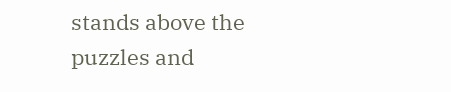stands above the puzzles and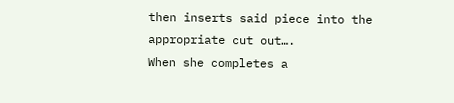then inserts said piece into the appropriate cut out….
When she completes a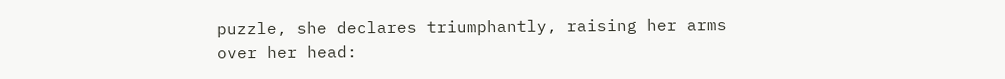puzzle, she declares triumphantly, raising her arms over her head: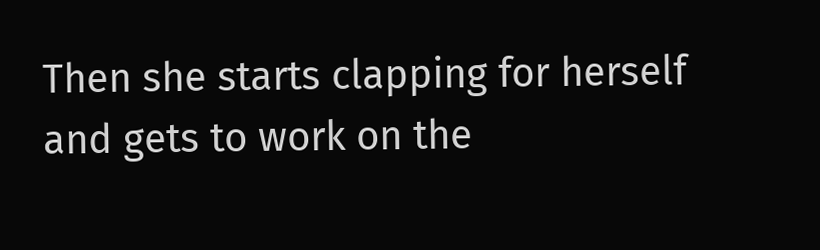Then she starts clapping for herself and gets to work on the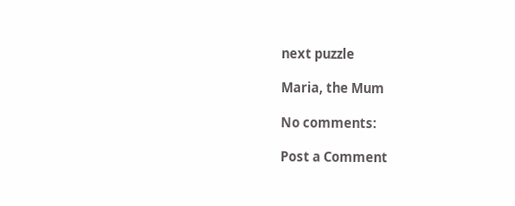next puzzle

Maria, the Mum

No comments:

Post a Comment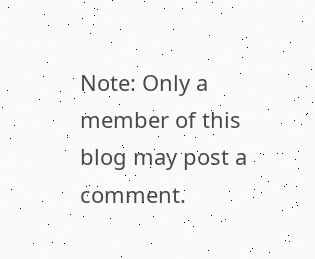Note: Only a member of this blog may post a comment.